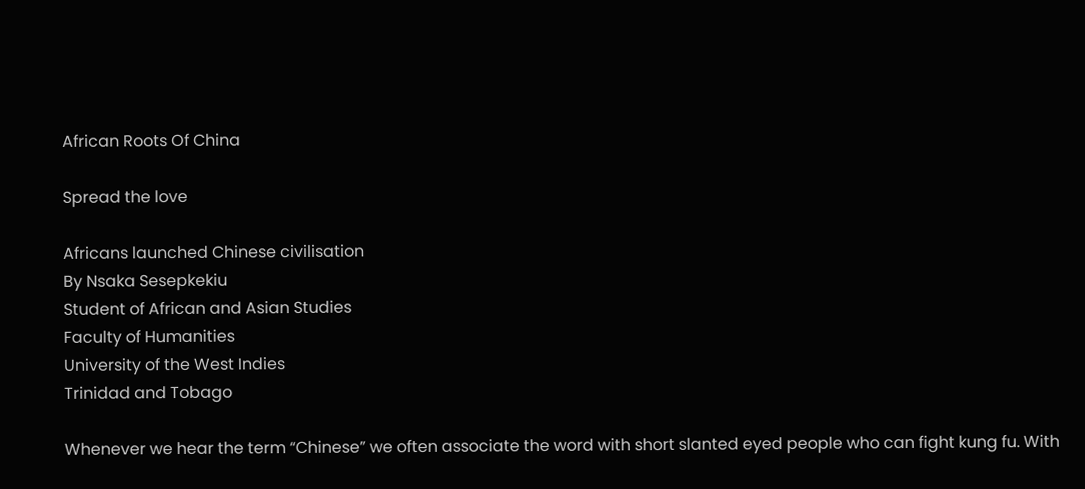African Roots Of China

Spread the love

Africans launched Chinese civilisation
By Nsaka Sesepkekiu
Student of African and Asian Studies
Faculty of Humanities
University of the West Indies
Trinidad and Tobago

Whenever we hear the term “Chinese” we often associate the word with short slanted eyed people who can fight kung fu. With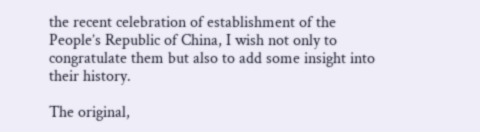the recent celebration of establishment of the People’s Republic of China, I wish not only to congratulate them but also to add some insight into their history.

The original,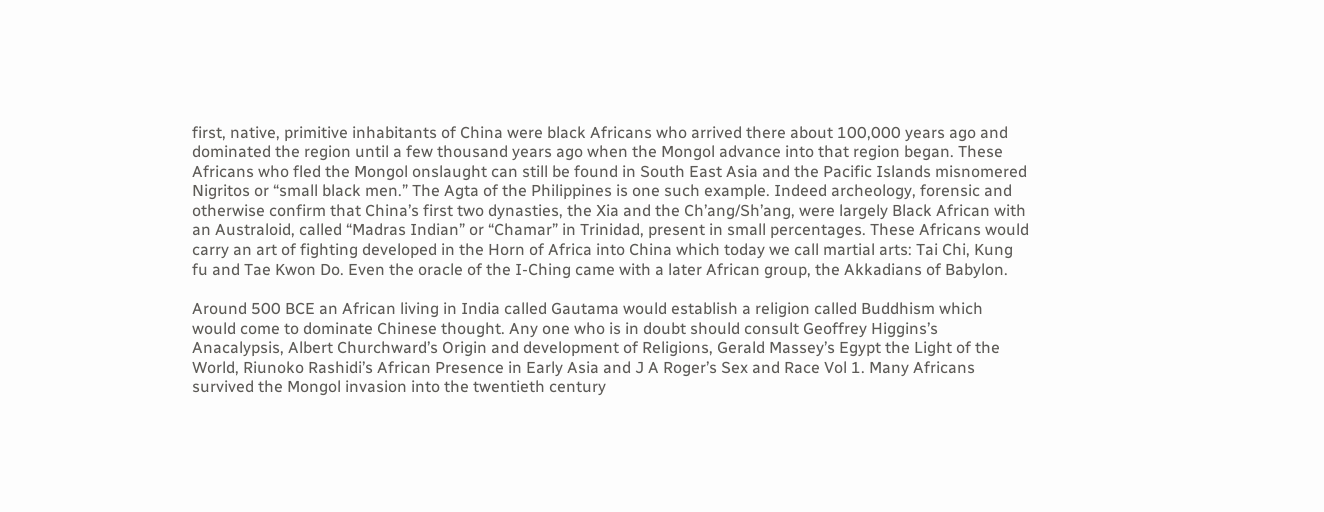first, native, primitive inhabitants of China were black Africans who arrived there about 100,000 years ago and dominated the region until a few thousand years ago when the Mongol advance into that region began. These Africans who fled the Mongol onslaught can still be found in South East Asia and the Pacific Islands misnomered Nigritos or “small black men.” The Agta of the Philippines is one such example. Indeed archeology, forensic and otherwise confirm that China’s first two dynasties, the Xia and the Ch’ang/Sh’ang, were largely Black African with an Australoid, called “Madras Indian” or “Chamar” in Trinidad, present in small percentages. These Africans would carry an art of fighting developed in the Horn of Africa into China which today we call martial arts: Tai Chi, Kung fu and Tae Kwon Do. Even the oracle of the I-Ching came with a later African group, the Akkadians of Babylon.

Around 500 BCE an African living in India called Gautama would establish a religion called Buddhism which would come to dominate Chinese thought. Any one who is in doubt should consult Geoffrey Higgins’s Anacalypsis, Albert Churchward’s Origin and development of Religions, Gerald Massey’s Egypt the Light of the World, Riunoko Rashidi’s African Presence in Early Asia and J A Roger’s Sex and Race Vol 1. Many Africans survived the Mongol invasion into the twentieth century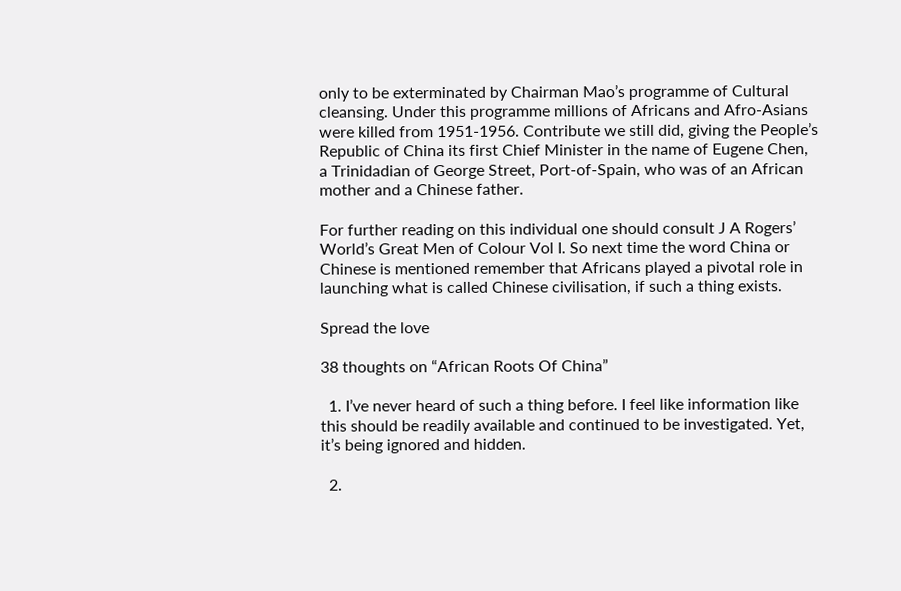only to be exterminated by Chairman Mao’s programme of Cultural cleansing. Under this programme millions of Africans and Afro-Asians were killed from 1951-1956. Contribute we still did, giving the People’s Republic of China its first Chief Minister in the name of Eugene Chen, a Trinidadian of George Street, Port-of-Spain, who was of an African mother and a Chinese father.

For further reading on this individual one should consult J A Rogers’ World’s Great Men of Colour Vol I. So next time the word China or Chinese is mentioned remember that Africans played a pivotal role in launching what is called Chinese civilisation, if such a thing exists.

Spread the love

38 thoughts on “African Roots Of China”

  1. I’ve never heard of such a thing before. I feel like information like this should be readily available and continued to be investigated. Yet, it’s being ignored and hidden.

  2.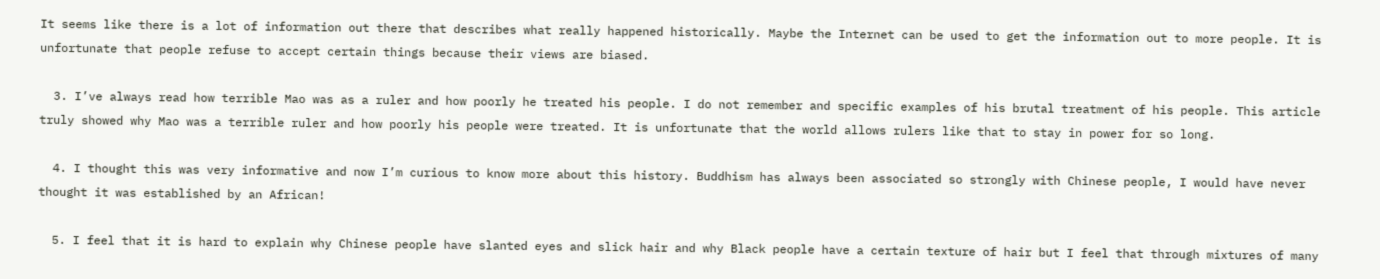It seems like there is a lot of information out there that describes what really happened historically. Maybe the Internet can be used to get the information out to more people. It is unfortunate that people refuse to accept certain things because their views are biased.

  3. I’ve always read how terrible Mao was as a ruler and how poorly he treated his people. I do not remember and specific examples of his brutal treatment of his people. This article truly showed why Mao was a terrible ruler and how poorly his people were treated. It is unfortunate that the world allows rulers like that to stay in power for so long.

  4. I thought this was very informative and now I’m curious to know more about this history. Buddhism has always been associated so strongly with Chinese people, I would have never thought it was established by an African!

  5. I feel that it is hard to explain why Chinese people have slanted eyes and slick hair and why Black people have a certain texture of hair but I feel that through mixtures of many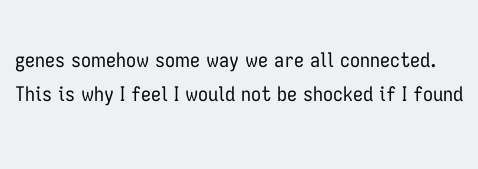genes somehow some way we are all connected. This is why I feel I would not be shocked if I found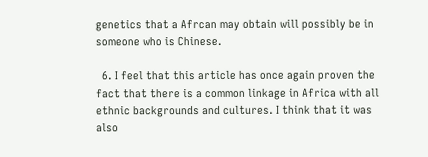genetics that a Afrcan may obtain will possibly be in someone who is Chinese.

  6. I feel that this article has once again proven the fact that there is a common linkage in Africa with all ethnic backgrounds and cultures. I think that it was also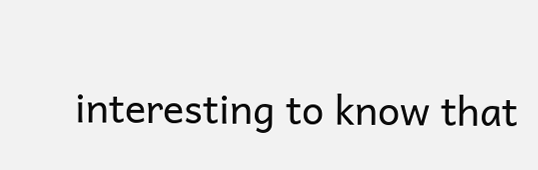interesting to know that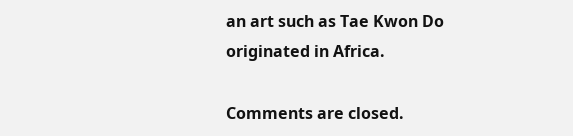an art such as Tae Kwon Do originated in Africa.

Comments are closed.